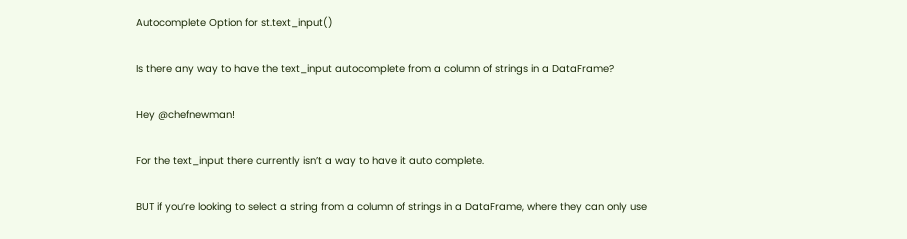Autocomplete Option for st.text_input()

Is there any way to have the text_input autocomplete from a column of strings in a DataFrame?

Hey @chefnewman!

For the text_input there currently isn’t a way to have it auto complete.

BUT if you’re looking to select a string from a column of strings in a DataFrame, where they can only use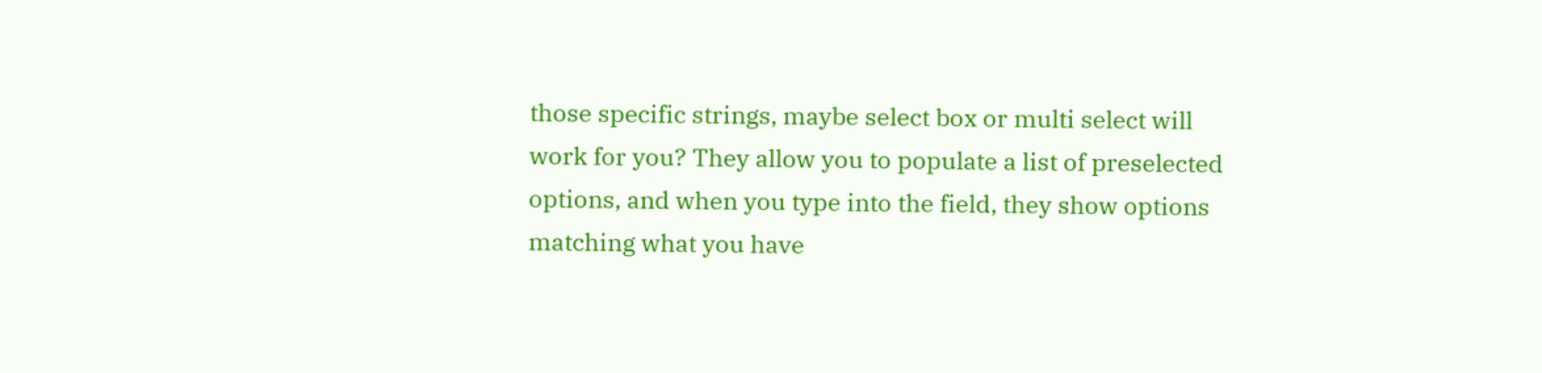those specific strings, maybe select box or multi select will work for you? They allow you to populate a list of preselected options, and when you type into the field, they show options matching what you have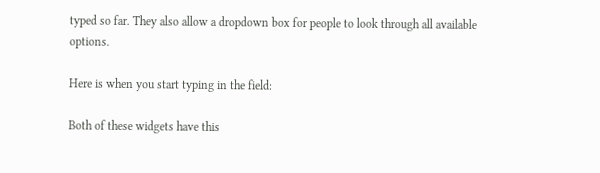typed so far. They also allow a dropdown box for people to look through all available options.

Here is when you start typing in the field:

Both of these widgets have this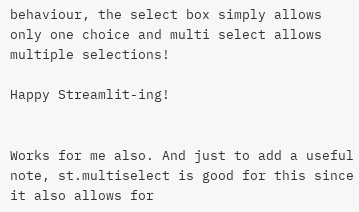behaviour, the select box simply allows only one choice and multi select allows multiple selections!

Happy Streamlit-ing!


Works for me also. And just to add a useful note, st.multiselect is good for this since it also allows for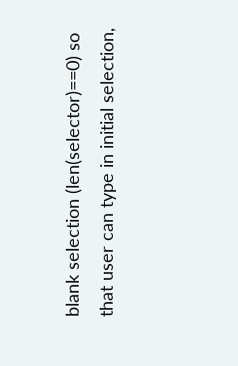blank selection (len(selector)==0) so that user can type in initial selection,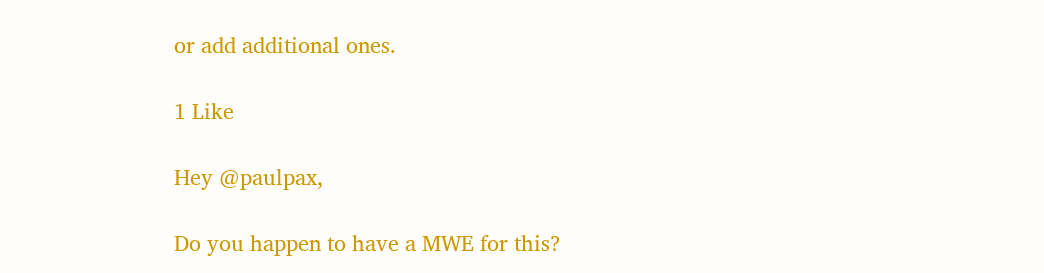or add additional ones.

1 Like

Hey @paulpax,

Do you happen to have a MWE for this?